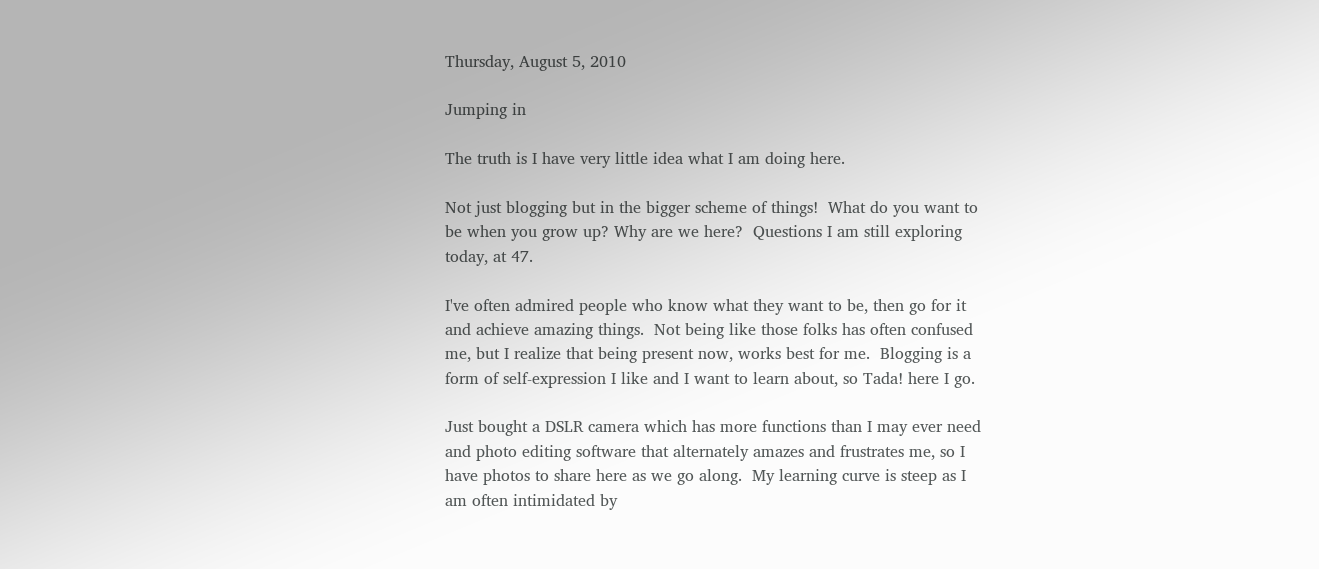Thursday, August 5, 2010

Jumping in

The truth is I have very little idea what I am doing here.

Not just blogging but in the bigger scheme of things!  What do you want to be when you grow up? Why are we here?  Questions I am still exploring today, at 47.

I've often admired people who know what they want to be, then go for it and achieve amazing things.  Not being like those folks has often confused me, but I realize that being present now, works best for me.  Blogging is a form of self-expression I like and I want to learn about, so Tada! here I go.

Just bought a DSLR camera which has more functions than I may ever need and photo editing software that alternately amazes and frustrates me, so I have photos to share here as we go along.  My learning curve is steep as I am often intimidated by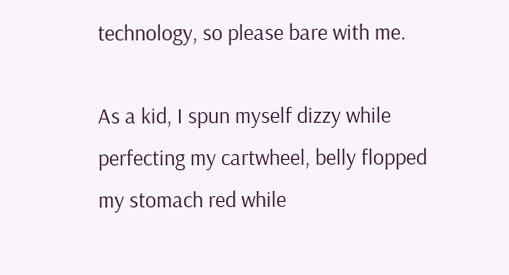technology, so please bare with me.

As a kid, I spun myself dizzy while perfecting my cartwheel, belly flopped my stomach red while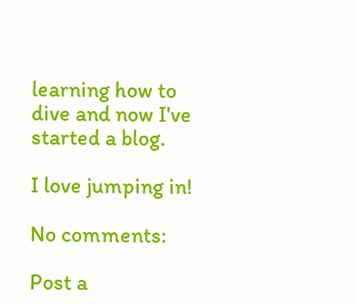learning how to dive and now I've started a blog.

I love jumping in!

No comments:

Post a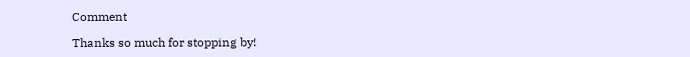Comment

Thanks so much for stopping by!